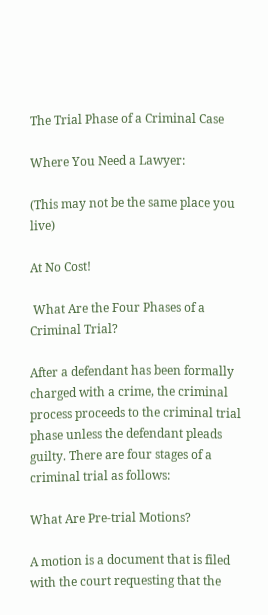The Trial Phase of a Criminal Case

Where You Need a Lawyer:

(This may not be the same place you live)

At No Cost!

 What Are the Four Phases of a Criminal Trial?

After a defendant has been formally charged with a crime, the criminal process proceeds to the criminal trial phase unless the defendant pleads guilty. There are four stages of a criminal trial as follows:

What Are Pre-trial Motions?

A motion is a document that is filed with the court requesting that the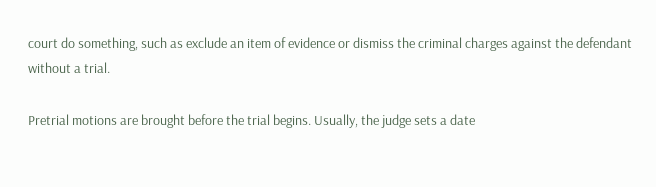court do something, such as exclude an item of evidence or dismiss the criminal charges against the defendant without a trial.

Pretrial motions are brought before the trial begins. Usually, the judge sets a date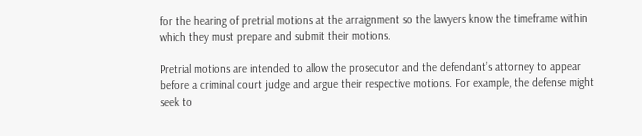for the hearing of pretrial motions at the arraignment so the lawyers know the timeframe within which they must prepare and submit their motions.

Pretrial motions are intended to allow the prosecutor and the defendant’s attorney to appear before a criminal court judge and argue their respective motions. For example, the defense might seek to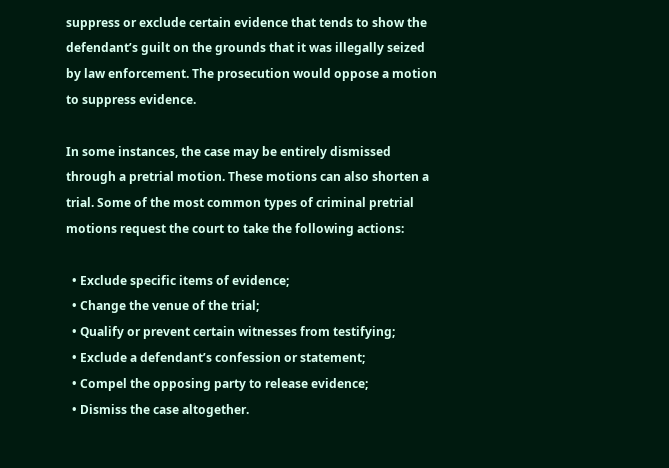suppress or exclude certain evidence that tends to show the defendant’s guilt on the grounds that it was illegally seized by law enforcement. The prosecution would oppose a motion to suppress evidence.

In some instances, the case may be entirely dismissed through a pretrial motion. These motions can also shorten a trial. Some of the most common types of criminal pretrial motions request the court to take the following actions:

  • Exclude specific items of evidence;
  • Change the venue of the trial;
  • Qualify or prevent certain witnesses from testifying;
  • Exclude a defendant’s confession or statement;
  • Compel the opposing party to release evidence;
  • Dismiss the case altogether.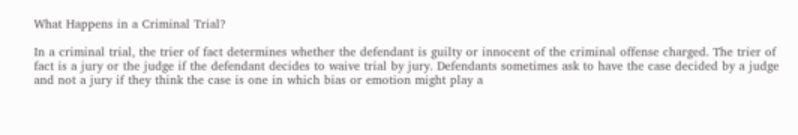What Happens in a Criminal Trial?

In a criminal trial, the trier of fact determines whether the defendant is guilty or innocent of the criminal offense charged. The trier of fact is a jury or the judge if the defendant decides to waive trial by jury. Defendants sometimes ask to have the case decided by a judge and not a jury if they think the case is one in which bias or emotion might play a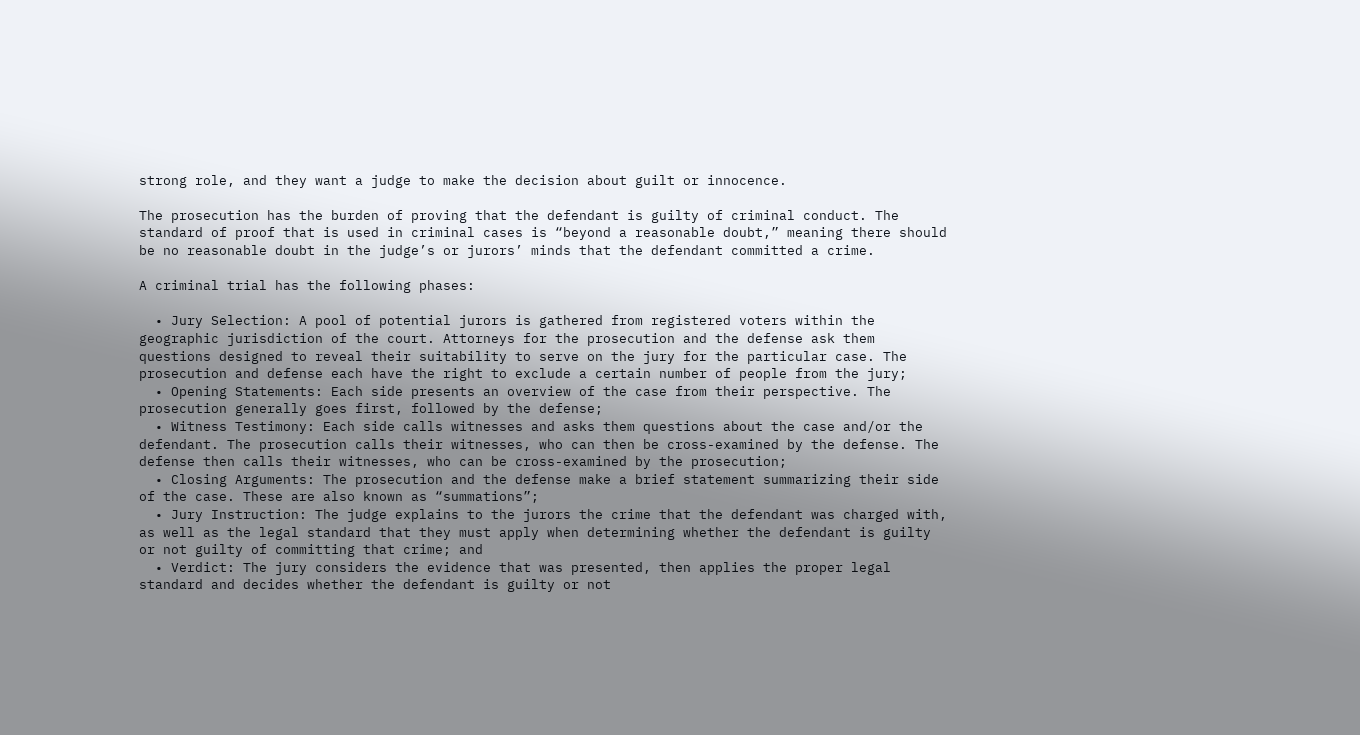strong role, and they want a judge to make the decision about guilt or innocence.

The prosecution has the burden of proving that the defendant is guilty of criminal conduct. The standard of proof that is used in criminal cases is “beyond a reasonable doubt,” meaning there should be no reasonable doubt in the judge’s or jurors’ minds that the defendant committed a crime.

A criminal trial has the following phases:

  • Jury Selection: A pool of potential jurors is gathered from registered voters within the geographic jurisdiction of the court. Attorneys for the prosecution and the defense ask them questions designed to reveal their suitability to serve on the jury for the particular case. The prosecution and defense each have the right to exclude a certain number of people from the jury;
  • Opening Statements: Each side presents an overview of the case from their perspective. The prosecution generally goes first, followed by the defense;
  • Witness Testimony: Each side calls witnesses and asks them questions about the case and/or the defendant. The prosecution calls their witnesses, who can then be cross-examined by the defense. The defense then calls their witnesses, who can be cross-examined by the prosecution;
  • Closing Arguments: The prosecution and the defense make a brief statement summarizing their side of the case. These are also known as “summations”;
  • Jury Instruction: The judge explains to the jurors the crime that the defendant was charged with, as well as the legal standard that they must apply when determining whether the defendant is guilty or not guilty of committing that crime; and
  • Verdict: The jury considers the evidence that was presented, then applies the proper legal standard and decides whether the defendant is guilty or not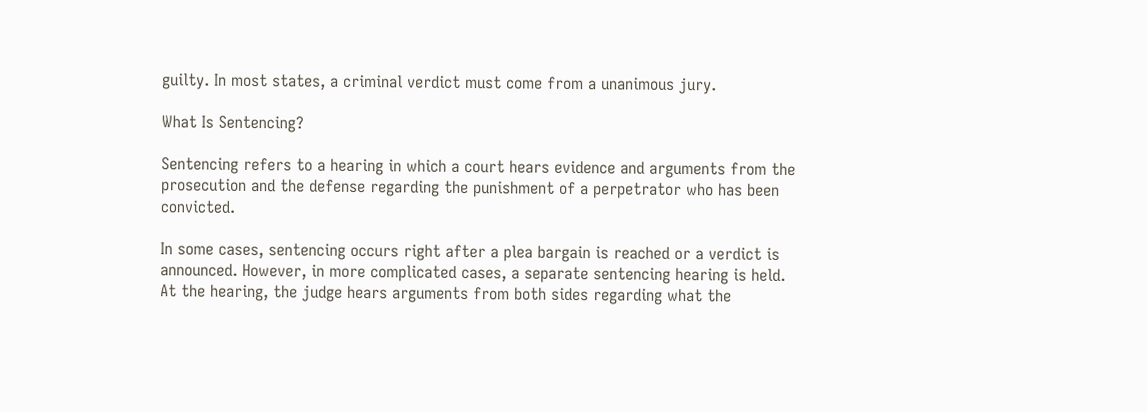guilty. In most states, a criminal verdict must come from a unanimous jury.

What Is Sentencing?

Sentencing refers to a hearing in which a court hears evidence and arguments from the prosecution and the defense regarding the punishment of a perpetrator who has been convicted.

In some cases, sentencing occurs right after a plea bargain is reached or a verdict is announced. However, in more complicated cases, a separate sentencing hearing is held. At the hearing, the judge hears arguments from both sides regarding what the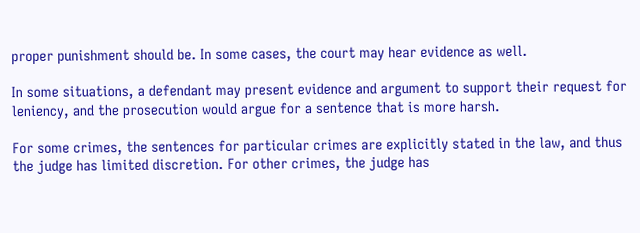proper punishment should be. In some cases, the court may hear evidence as well.

In some situations, a defendant may present evidence and argument to support their request for leniency, and the prosecution would argue for a sentence that is more harsh.

For some crimes, the sentences for particular crimes are explicitly stated in the law, and thus the judge has limited discretion. For other crimes, the judge has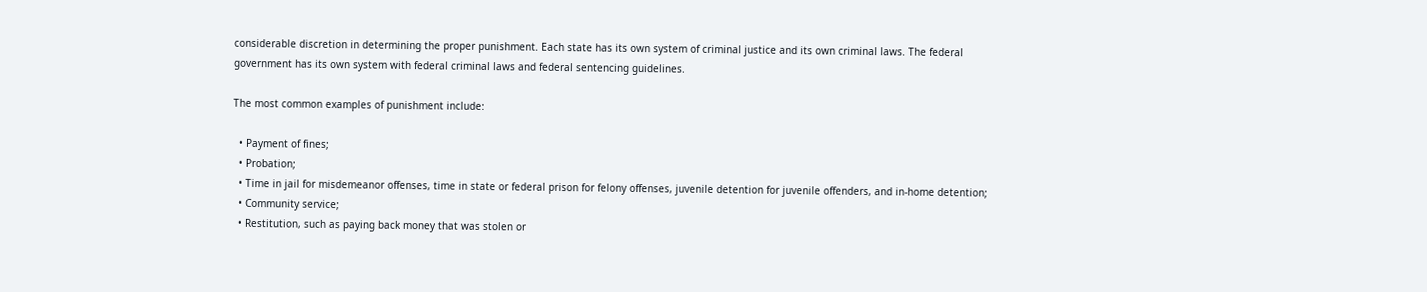considerable discretion in determining the proper punishment. Each state has its own system of criminal justice and its own criminal laws. The federal government has its own system with federal criminal laws and federal sentencing guidelines.

The most common examples of punishment include:

  • Payment of fines;
  • Probation;
  • Time in jail for misdemeanor offenses, time in state or federal prison for felony offenses, juvenile detention for juvenile offenders, and in-home detention;
  • Community service;
  • Restitution, such as paying back money that was stolen or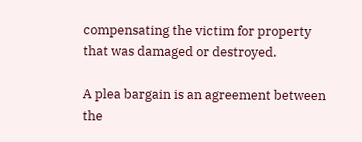compensating the victim for property that was damaged or destroyed.

A plea bargain is an agreement between the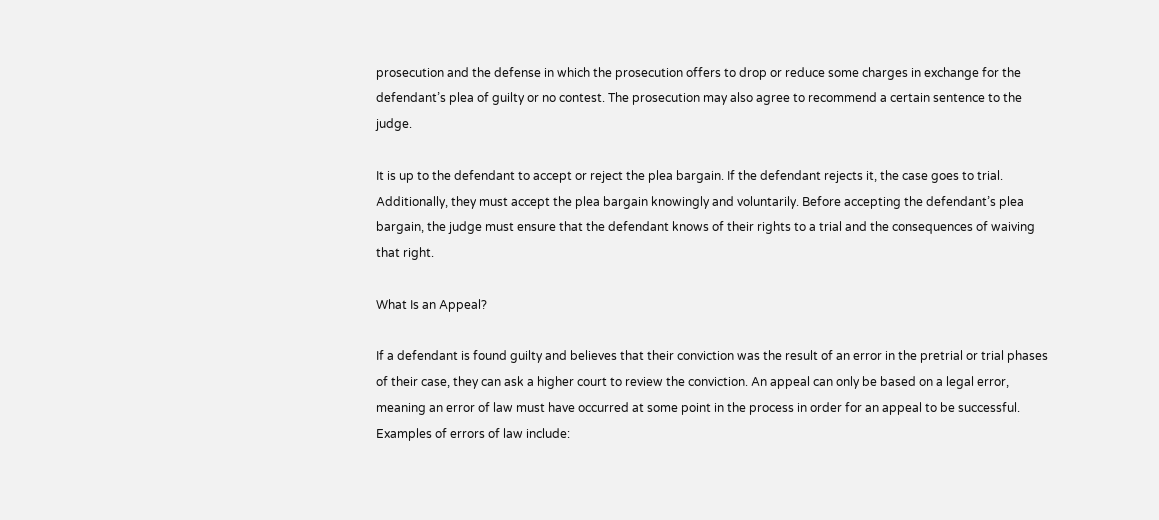prosecution and the defense in which the prosecution offers to drop or reduce some charges in exchange for the defendant’s plea of guilty or no contest. The prosecution may also agree to recommend a certain sentence to the judge.

It is up to the defendant to accept or reject the plea bargain. If the defendant rejects it, the case goes to trial. Additionally, they must accept the plea bargain knowingly and voluntarily. Before accepting the defendant’s plea bargain, the judge must ensure that the defendant knows of their rights to a trial and the consequences of waiving that right.

What Is an Appeal?

If a defendant is found guilty and believes that their conviction was the result of an error in the pretrial or trial phases of their case, they can ask a higher court to review the conviction. An appeal can only be based on a legal error, meaning an error of law must have occurred at some point in the process in order for an appeal to be successful. Examples of errors of law include: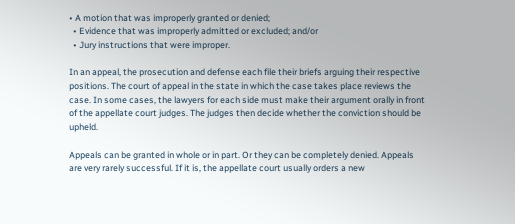• A motion that was improperly granted or denied;
  • Evidence that was improperly admitted or excluded; and/or
  • Jury instructions that were improper.

In an appeal, the prosecution and defense each file their briefs arguing their respective positions. The court of appeal in the state in which the case takes place reviews the case. In some cases, the lawyers for each side must make their argument orally in front of the appellate court judges. The judges then decide whether the conviction should be upheld.

Appeals can be granted in whole or in part. Or they can be completely denied. Appeals are very rarely successful. If it is, the appellate court usually orders a new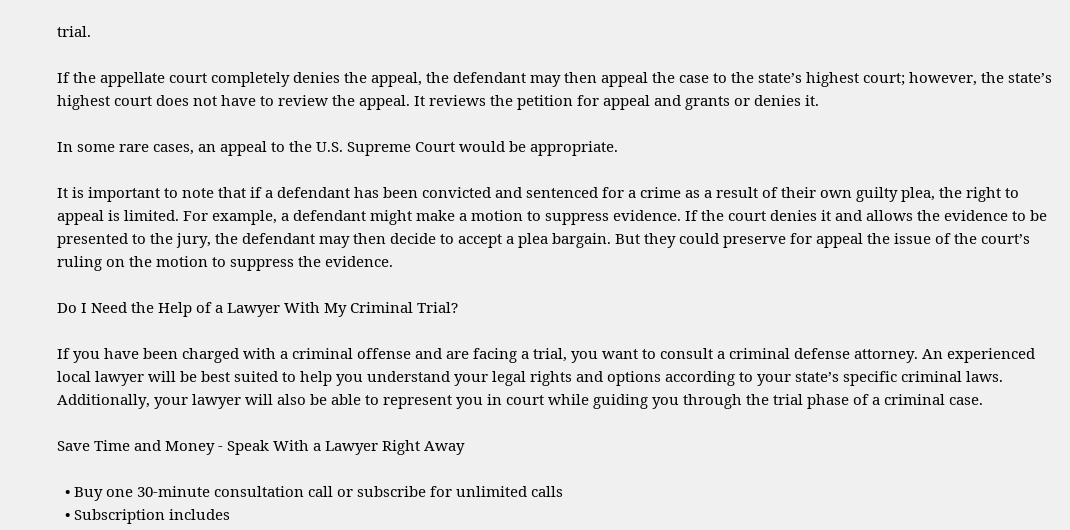trial.

If the appellate court completely denies the appeal, the defendant may then appeal the case to the state’s highest court; however, the state’s highest court does not have to review the appeal. It reviews the petition for appeal and grants or denies it.

In some rare cases, an appeal to the U.S. Supreme Court would be appropriate.

It is important to note that if a defendant has been convicted and sentenced for a crime as a result of their own guilty plea, the right to appeal is limited. For example, a defendant might make a motion to suppress evidence. If the court denies it and allows the evidence to be presented to the jury, the defendant may then decide to accept a plea bargain. But they could preserve for appeal the issue of the court’s ruling on the motion to suppress the evidence.

Do I Need the Help of a Lawyer With My Criminal Trial?

If you have been charged with a criminal offense and are facing a trial, you want to consult a criminal defense attorney. An experienced local lawyer will be best suited to help you understand your legal rights and options according to your state’s specific criminal laws. Additionally, your lawyer will also be able to represent you in court while guiding you through the trial phase of a criminal case.

Save Time and Money - Speak With a Lawyer Right Away

  • Buy one 30-minute consultation call or subscribe for unlimited calls
  • Subscription includes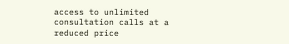access to unlimited consultation calls at a reduced price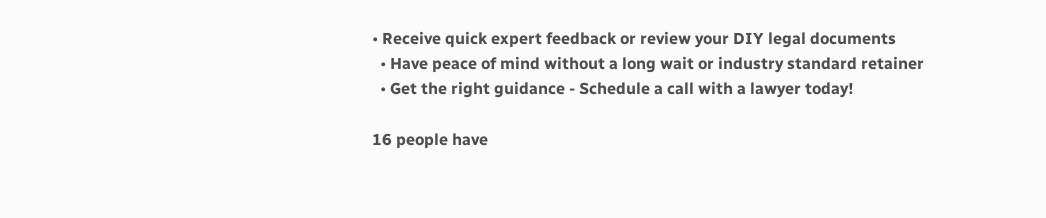• Receive quick expert feedback or review your DIY legal documents
  • Have peace of mind without a long wait or industry standard retainer
  • Get the right guidance - Schedule a call with a lawyer today!

16 people have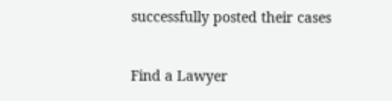successfully posted their cases

Find a Lawyer